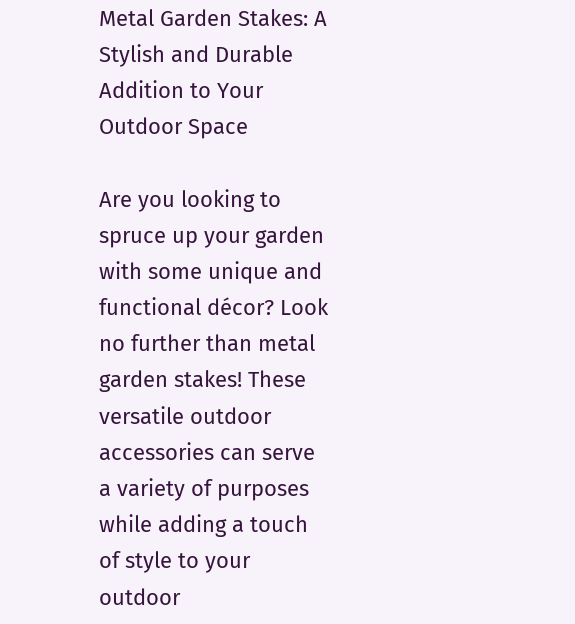Metal Garden Stakes: A Stylish and Durable Addition to Your Outdoor Space

Are you looking to spruce up your garden with some unique and functional décor? Look no further than metal garden stakes! These versatile outdoor accessories can serve a variety of purposes while adding a touch of style to your outdoor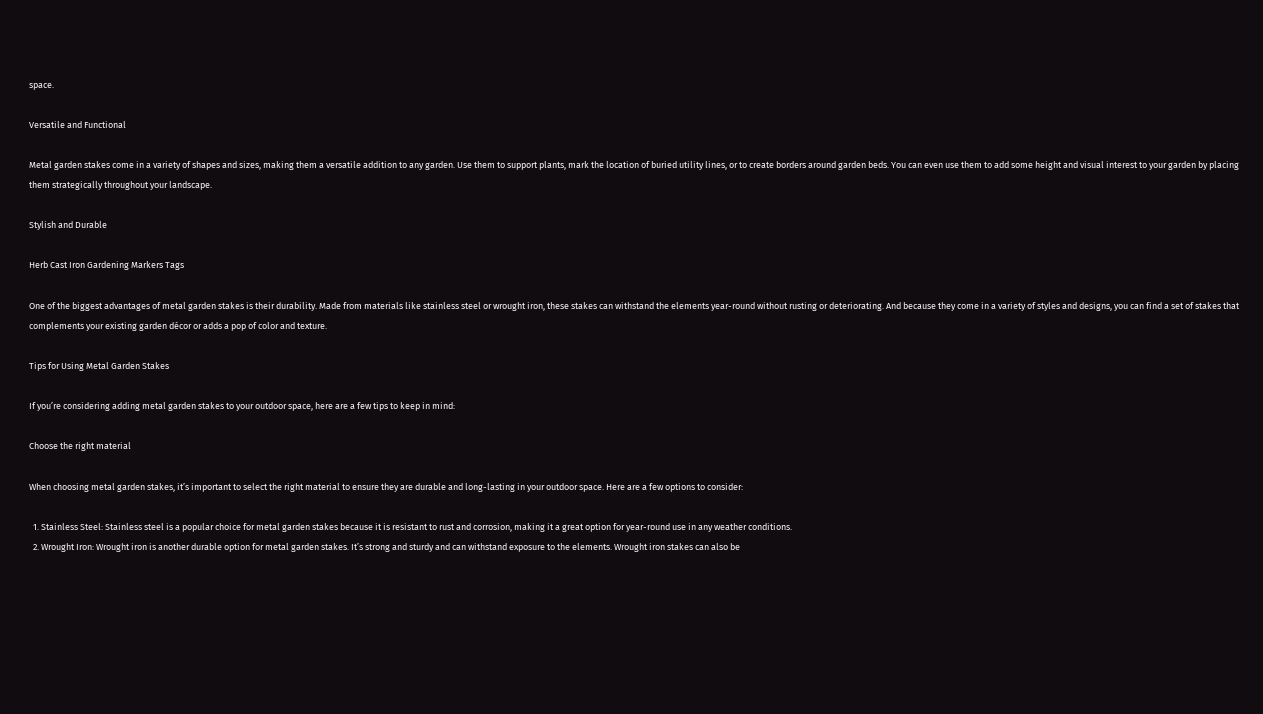space.

Versatile and Functional

Metal garden stakes come in a variety of shapes and sizes, making them a versatile addition to any garden. Use them to support plants, mark the location of buried utility lines, or to create borders around garden beds. You can even use them to add some height and visual interest to your garden by placing them strategically throughout your landscape.

Stylish and Durable

Herb Cast Iron Gardening Markers Tags

One of the biggest advantages of metal garden stakes is their durability. Made from materials like stainless steel or wrought iron, these stakes can withstand the elements year-round without rusting or deteriorating. And because they come in a variety of styles and designs, you can find a set of stakes that complements your existing garden décor or adds a pop of color and texture.

Tips for Using Metal Garden Stakes

If you’re considering adding metal garden stakes to your outdoor space, here are a few tips to keep in mind:

Choose the right material

When choosing metal garden stakes, it’s important to select the right material to ensure they are durable and long-lasting in your outdoor space. Here are a few options to consider:

  1. Stainless Steel: Stainless steel is a popular choice for metal garden stakes because it is resistant to rust and corrosion, making it a great option for year-round use in any weather conditions.
  2. Wrought Iron: Wrought iron is another durable option for metal garden stakes. It’s strong and sturdy and can withstand exposure to the elements. Wrought iron stakes can also be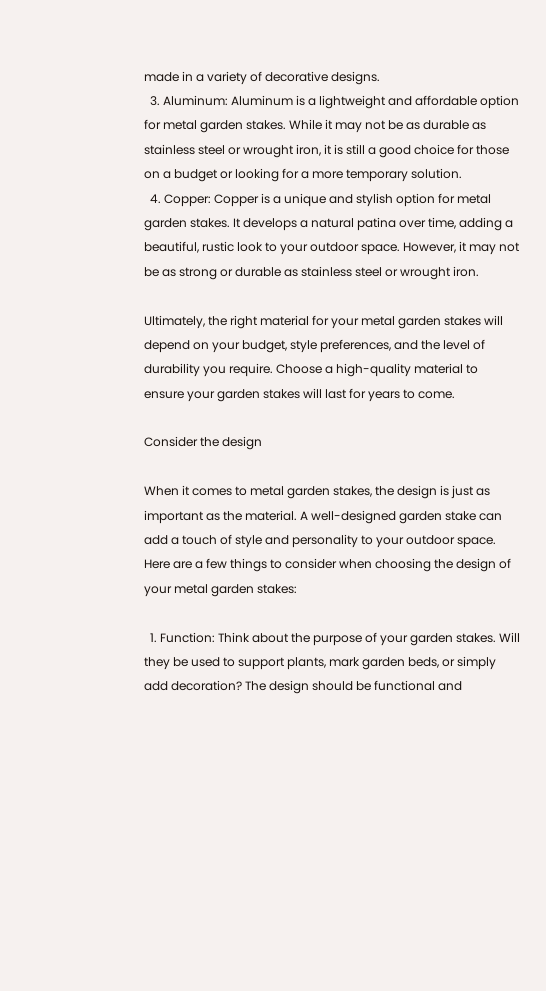made in a variety of decorative designs.
  3. Aluminum: Aluminum is a lightweight and affordable option for metal garden stakes. While it may not be as durable as stainless steel or wrought iron, it is still a good choice for those on a budget or looking for a more temporary solution.
  4. Copper: Copper is a unique and stylish option for metal garden stakes. It develops a natural patina over time, adding a beautiful, rustic look to your outdoor space. However, it may not be as strong or durable as stainless steel or wrought iron.

Ultimately, the right material for your metal garden stakes will depend on your budget, style preferences, and the level of durability you require. Choose a high-quality material to ensure your garden stakes will last for years to come.

Consider the design

When it comes to metal garden stakes, the design is just as important as the material. A well-designed garden stake can add a touch of style and personality to your outdoor space. Here are a few things to consider when choosing the design of your metal garden stakes:

  1. Function: Think about the purpose of your garden stakes. Will they be used to support plants, mark garden beds, or simply add decoration? The design should be functional and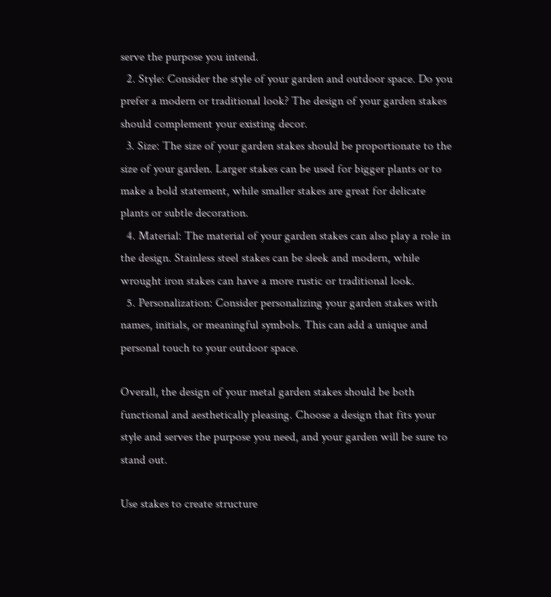serve the purpose you intend.
  2. Style: Consider the style of your garden and outdoor space. Do you prefer a modern or traditional look? The design of your garden stakes should complement your existing decor.
  3. Size: The size of your garden stakes should be proportionate to the size of your garden. Larger stakes can be used for bigger plants or to make a bold statement, while smaller stakes are great for delicate plants or subtle decoration.
  4. Material: The material of your garden stakes can also play a role in the design. Stainless steel stakes can be sleek and modern, while wrought iron stakes can have a more rustic or traditional look.
  5. Personalization: Consider personalizing your garden stakes with names, initials, or meaningful symbols. This can add a unique and personal touch to your outdoor space.

Overall, the design of your metal garden stakes should be both functional and aesthetically pleasing. Choose a design that fits your style and serves the purpose you need, and your garden will be sure to stand out.

Use stakes to create structure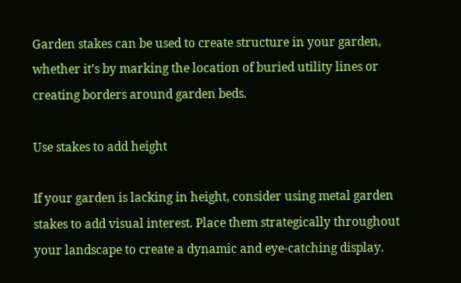Garden stakes can be used to create structure in your garden, whether it’s by marking the location of buried utility lines or creating borders around garden beds.

Use stakes to add height

If your garden is lacking in height, consider using metal garden stakes to add visual interest. Place them strategically throughout your landscape to create a dynamic and eye-catching display.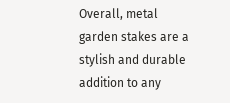Overall, metal garden stakes are a stylish and durable addition to any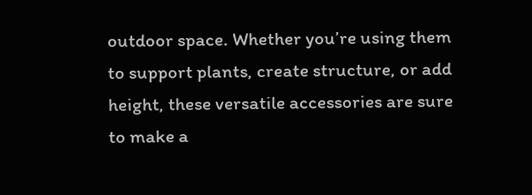outdoor space. Whether you’re using them to support plants, create structure, or add height, these versatile accessories are sure to make a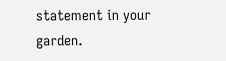statement in your garden.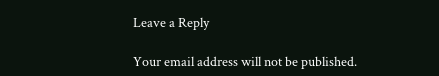Leave a Reply

Your email address will not be published.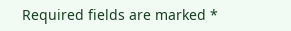Required fields are marked *